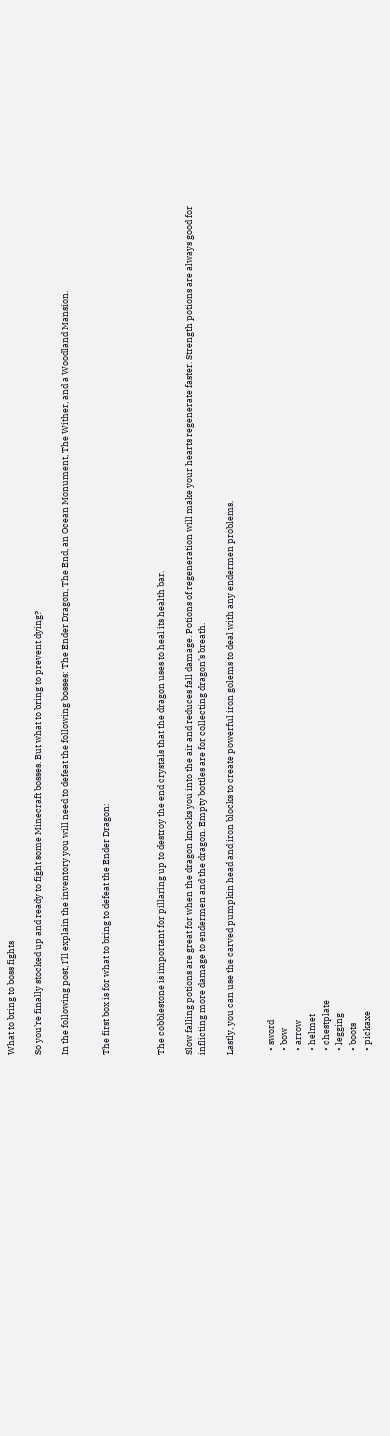What to bring to boss fights

So you’re finally stocked up and ready to fight some Minecraft bosses. But what to bring to prevent dying?

In the following post, I’ll explain the inventory you will need to defeat the following bosses: The Ender Dragon, The End, an Ocean Monument, The Wither, and a Woodland Mansion.


The first box is for what to bring to defeat the Ender Dragon:



The cobblestone is important for pillaring up to destroy the end crystals that the dragon uses to heal its health bar.

Slow falling potions are great for when the dragon knocks you into the air and reduces fall damage. Potions of regeneration will make your hearts regenerate faster. Strength potions are always good for inflicting more damage to endermen and the dragon. Empty bottles are for collecting dragon’s breath.

Lastly, you can use the carved pumpkin head and iron blocks to create powerful iron golems to deal with any endermen problems.


  • sword
  • bow
  • arrow
  • helmet
  • chestplate
  • legging
  • boots
  • pickaxe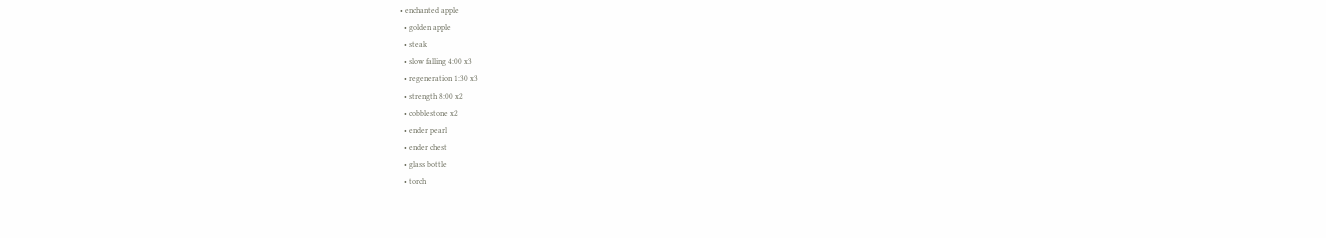• enchanted apple
  • golden apple
  • steak
  • slow falling 4:00 x3
  • regeneration 1:30 x3
  • strength 8:00 x2
  • cobblestone x2
  • ender pearl
  • ender chest
  • glass bottle
  • torch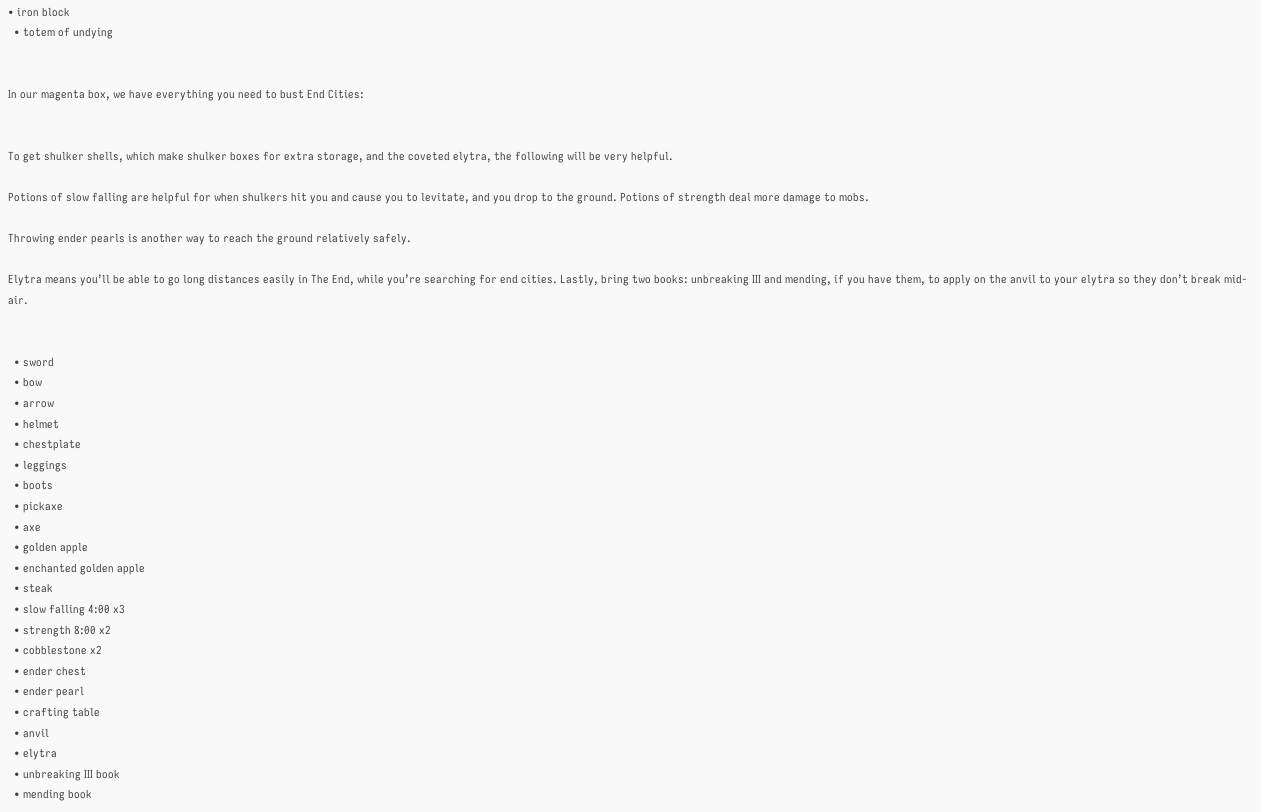• iron block
  • totem of undying


In our magenta box, we have everything you need to bust End Cities:


To get shulker shells, which make shulker boxes for extra storage, and the coveted elytra, the following will be very helpful.

Potions of slow falling are helpful for when shulkers hit you and cause you to levitate, and you drop to the ground. Potions of strength deal more damage to mobs.

Throwing ender pearls is another way to reach the ground relatively safely.

Elytra means you’ll be able to go long distances easily in The End, while you’re searching for end cities. Lastly, bring two books: unbreaking III and mending, if you have them, to apply on the anvil to your elytra so they don’t break mid-air.


  • sword
  • bow
  • arrow
  • helmet
  • chestplate
  • leggings
  • boots
  • pickaxe
  • axe
  • golden apple
  • enchanted golden apple
  • steak
  • slow falling 4:00 x3
  • strength 8:00 x2
  • cobblestone x2
  • ender chest
  • ender pearl
  • crafting table
  • anvil
  • elytra
  • unbreaking III book
  • mending book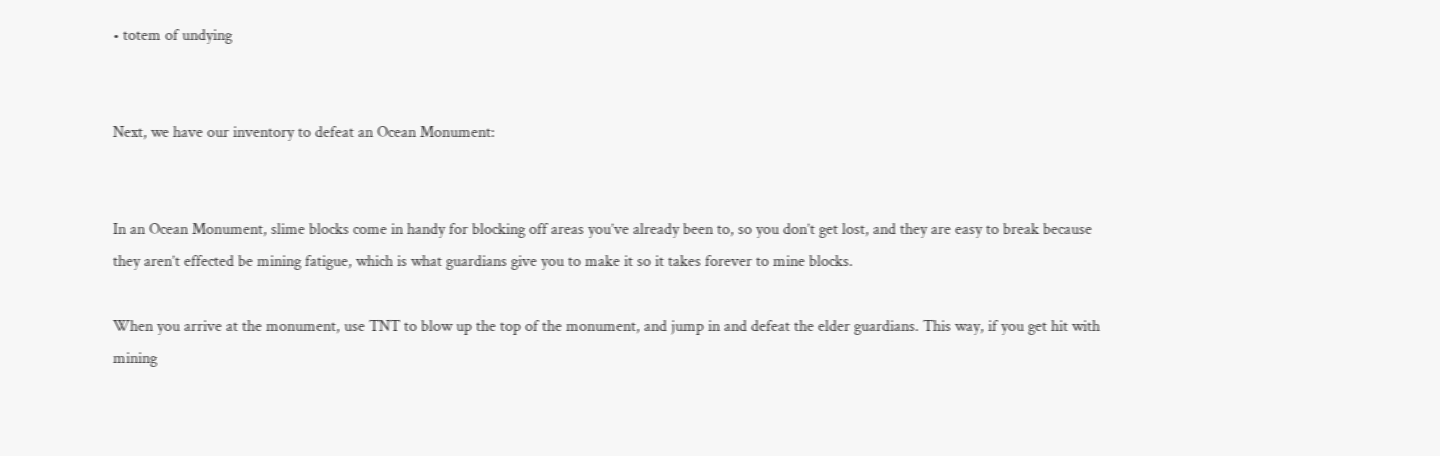• totem of undying


Next, we have our inventory to defeat an Ocean Monument:


In an Ocean Monument, slime blocks come in handy for blocking off areas you’ve already been to, so you don’t get lost, and they are easy to break because they aren’t effected be mining fatigue, which is what guardians give you to make it so it takes forever to mine blocks.

When you arrive at the monument, use TNT to blow up the top of the monument, and jump in and defeat the elder guardians. This way, if you get hit with mining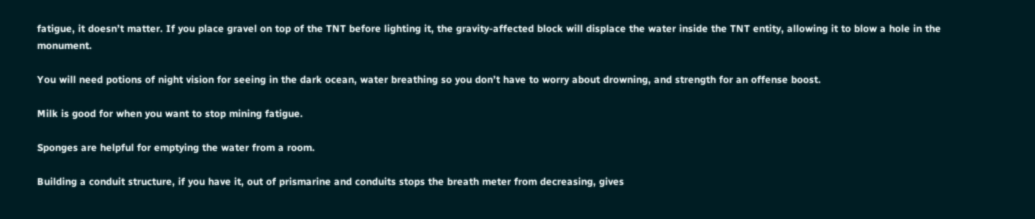fatigue, it doesn’t matter. If you place gravel on top of the TNT before lighting it, the gravity-affected block will displace the water inside the TNT entity, allowing it to blow a hole in the monument.

You will need potions of night vision for seeing in the dark ocean, water breathing so you don’t have to worry about drowning, and strength for an offense boost.

Milk is good for when you want to stop mining fatigue.

Sponges are helpful for emptying the water from a room.

Building a conduit structure, if you have it, out of prismarine and conduits stops the breath meter from decreasing, gives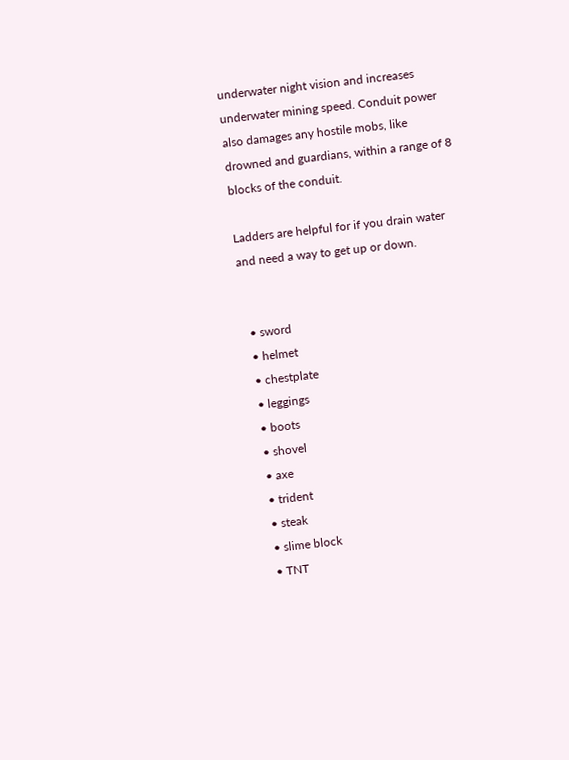underwater night vision and increases underwater mining speed. Conduit power also damages any hostile mobs, like drowned and guardians, within a range of 8 blocks of the conduit.

Ladders are helpful for if you drain water and need a way to get up or down.


  • sword
  • helmet
  • chestplate
  • leggings
  • boots
  • shovel
  • axe
  • trident
  • steak
  • slime block
  • TNT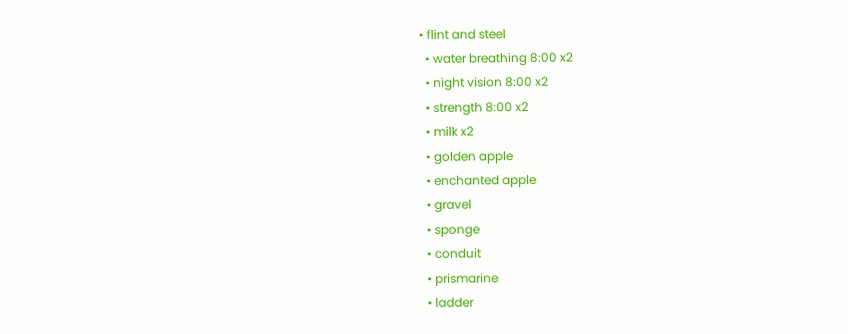• flint and steel
  • water breathing 8:00 x2
  • night vision 8:00 x2
  • strength 8:00 x2
  • milk x2
  • golden apple
  • enchanted apple
  • gravel
  • sponge
  • conduit
  • prismarine
  • ladder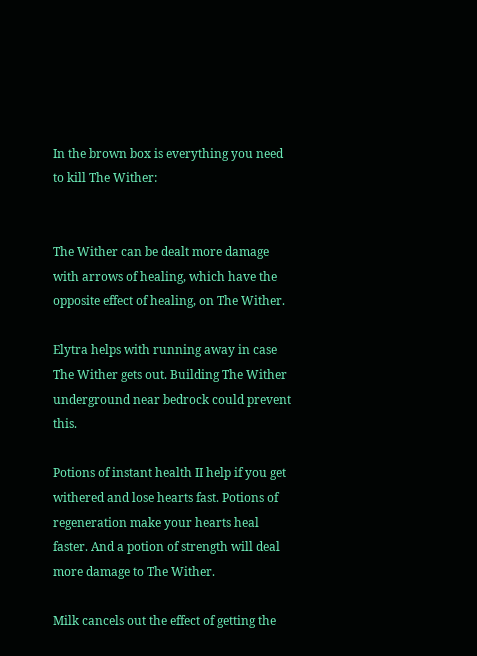In the brown box is everything you need to kill The Wither:


The Wither can be dealt more damage with arrows of healing, which have the opposite effect of healing, on The Wither.

Elytra helps with running away in case The Wither gets out. Building The Wither underground near bedrock could prevent this.

Potions of instant health II help if you get withered and lose hearts fast. Potions of regeneration make your hearts heal faster. And a potion of strength will deal more damage to The Wither.

Milk cancels out the effect of getting the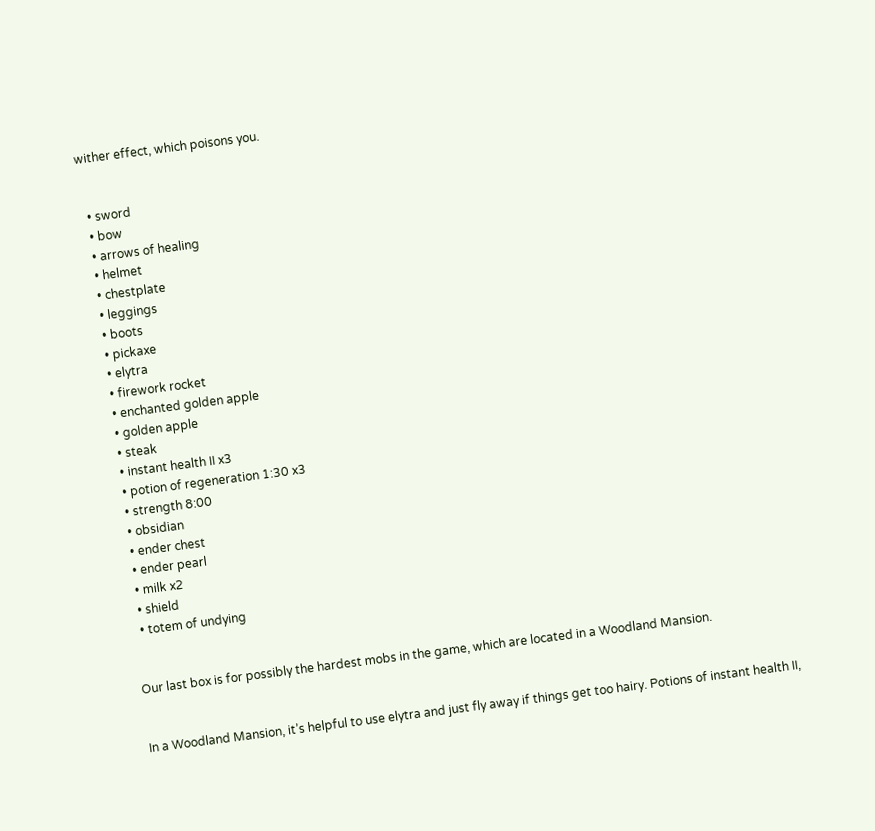wither effect, which poisons you.


  • sword
  • bow
  • arrows of healing
  • helmet
  • chestplate
  • leggings
  • boots
  • pickaxe
  • elytra
  • firework rocket
  • enchanted golden apple
  • golden apple
  • steak
  • instant health II x3
  • potion of regeneration 1:30 x3
  • strength 8:00
  • obsidian
  • ender chest
  • ender pearl
  • milk x2
  • shield
  • totem of undying


Our last box is for possibly the hardest mobs in the game, which are located in a Woodland Mansion.


In a Woodland Mansion, it’s helpful to use elytra and just fly away if things get too hairy. Potions of instant health II,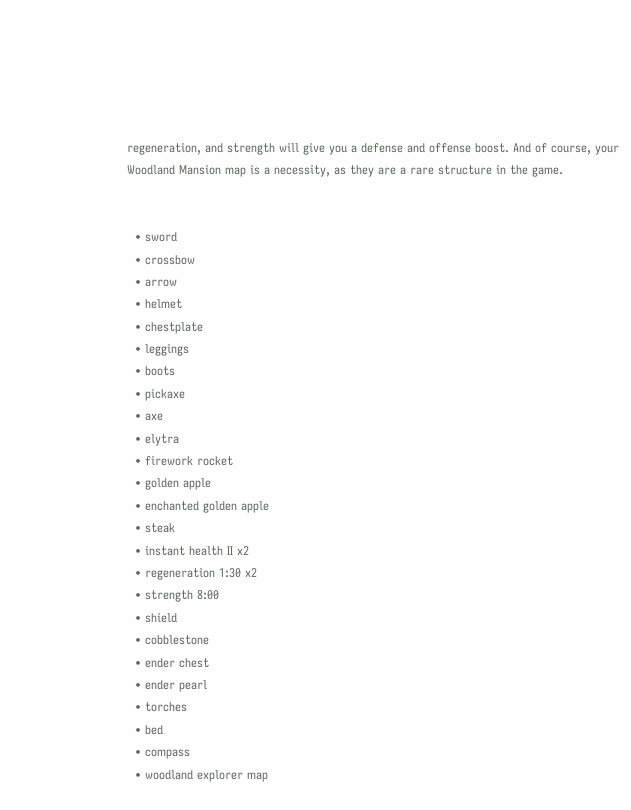regeneration, and strength will give you a defense and offense boost. And of course, your Woodland Mansion map is a necessity, as they are a rare structure in the game.


  • sword
  • crossbow
  • arrow
  • helmet
  • chestplate
  • leggings
  • boots
  • pickaxe
  • axe
  • elytra
  • firework rocket
  • golden apple
  • enchanted golden apple
  • steak
  • instant health II x2
  • regeneration 1:30 x2
  • strength 8:00
  • shield
  • cobblestone
  • ender chest
  • ender pearl
  • torches
  • bed
  • compass
  • woodland explorer map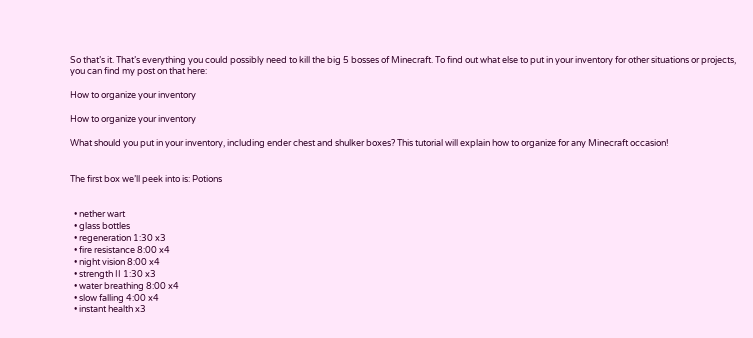So that’s it. That’s everything you could possibly need to kill the big 5 bosses of Minecraft. To find out what else to put in your inventory for other situations or projects, you can find my post on that here:

How to organize your inventory

How to organize your inventory

What should you put in your inventory, including ender chest and shulker boxes? This tutorial will explain how to organize for any Minecraft occasion!


The first box we’ll peek into is: Potions


  • nether wart
  • glass bottles
  • regeneration 1:30 x3
  • fire resistance 8:00 x4
  • night vision 8:00 x4
  • strength II 1:30 x3
  • water breathing 8:00 x4
  • slow falling 4:00 x4
  • instant health x3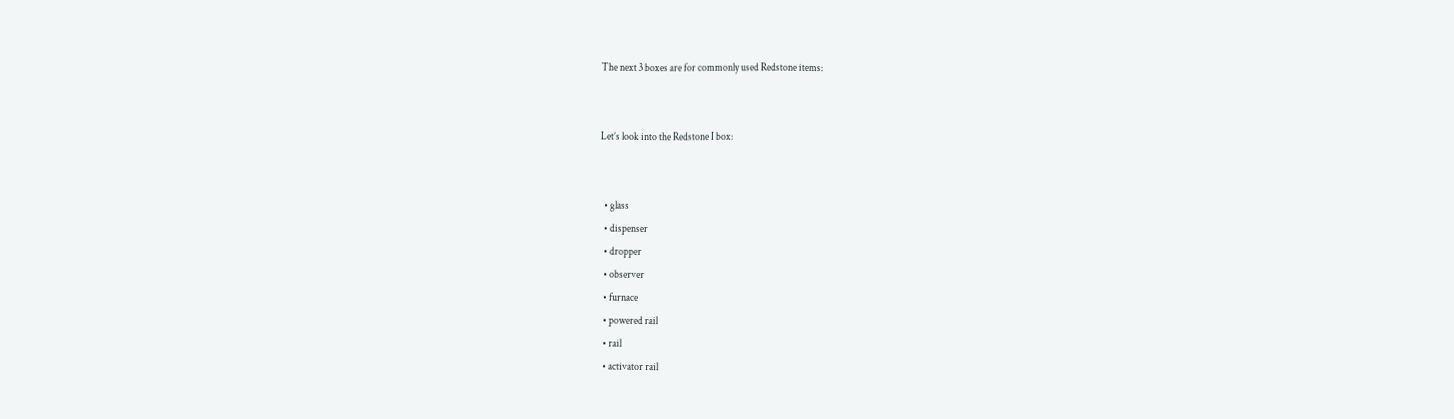The next 3 boxes are for commonly used Redstone items:


Let’s look into the Redstone I box:


  • glass
  • dispenser
  • dropper
  • observer
  • furnace
  • powered rail
  • rail
  • activator rail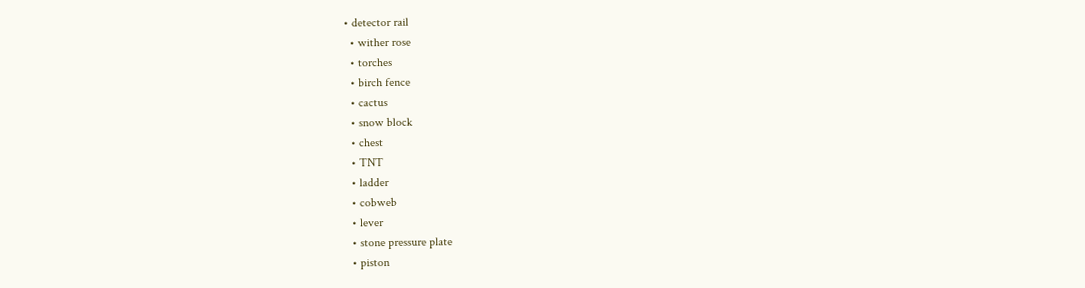• detector rail
  • wither rose
  • torches
  • birch fence
  • cactus
  • snow block
  • chest
  • TNT
  • ladder
  • cobweb
  • lever
  • stone pressure plate
  • piston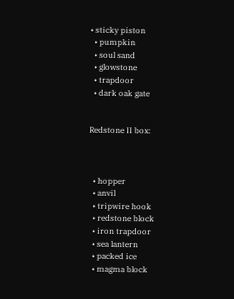• sticky piston
  • pumpkin
  • soul sand
  • glowstone
  • trapdoor
  • dark oak gate


Redstone II box:



  • hopper
  • anvil
  • tripwire hook
  • redstone block
  • iron trapdoor
  • sea lantern
  • packed ice
  • magma block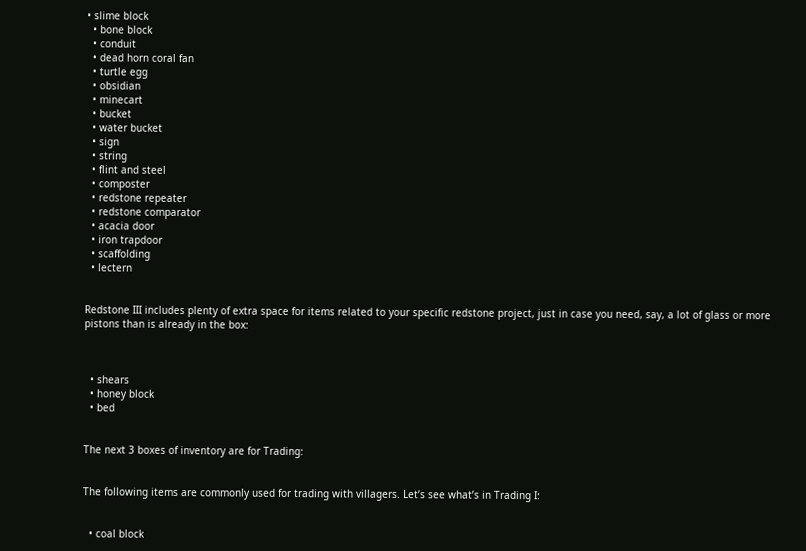• slime block
  • bone block
  • conduit
  • dead horn coral fan
  • turtle egg
  • obsidian
  • minecart
  • bucket
  • water bucket
  • sign
  • string
  • flint and steel
  • composter
  • redstone repeater
  • redstone comparator
  • acacia door
  • iron trapdoor
  • scaffolding
  • lectern


Redstone III includes plenty of extra space for items related to your specific redstone project, just in case you need, say, a lot of glass or more pistons than is already in the box:



  • shears
  • honey block
  • bed


The next 3 boxes of inventory are for Trading:


The following items are commonly used for trading with villagers. Let’s see what’s in Trading I:


  • coal block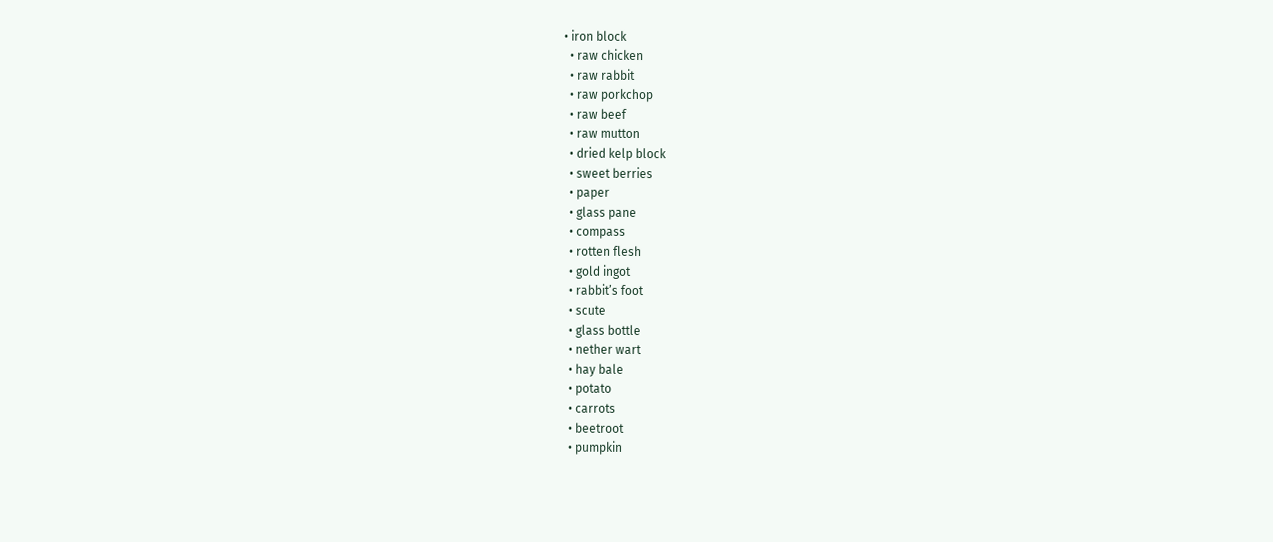• iron block
  • raw chicken
  • raw rabbit
  • raw porkchop
  • raw beef
  • raw mutton
  • dried kelp block
  • sweet berries
  • paper
  • glass pane
  • compass
  • rotten flesh
  • gold ingot
  • rabbit’s foot
  • scute
  • glass bottle
  • nether wart
  • hay bale
  • potato
  • carrots
  • beetroot
  • pumpkin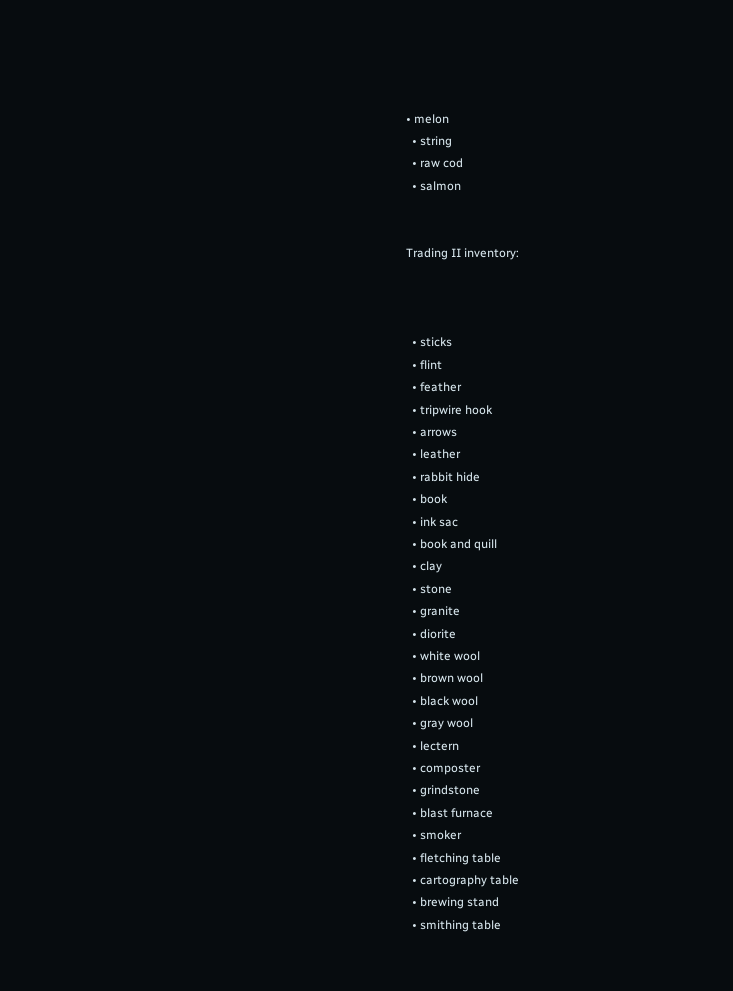• melon
  • string
  • raw cod
  • salmon


Trading II inventory:



  • sticks
  • flint
  • feather
  • tripwire hook
  • arrows
  • leather
  • rabbit hide
  • book
  • ink sac
  • book and quill
  • clay
  • stone
  • granite
  • diorite
  • white wool
  • brown wool
  • black wool
  • gray wool
  • lectern
  • composter
  • grindstone
  • blast furnace
  • smoker
  • fletching table
  • cartography table
  • brewing stand
  • smithing table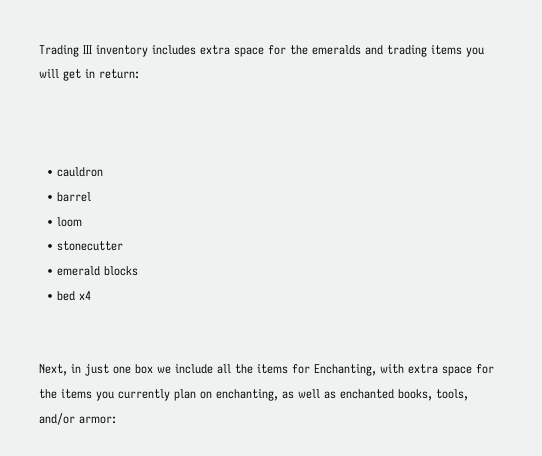Trading III inventory includes extra space for the emeralds and trading items you will get in return:



  • cauldron
  • barrel
  • loom
  • stonecutter
  • emerald blocks
  • bed x4


Next, in just one box we include all the items for Enchanting, with extra space for the items you currently plan on enchanting, as well as enchanted books, tools, and/or armor: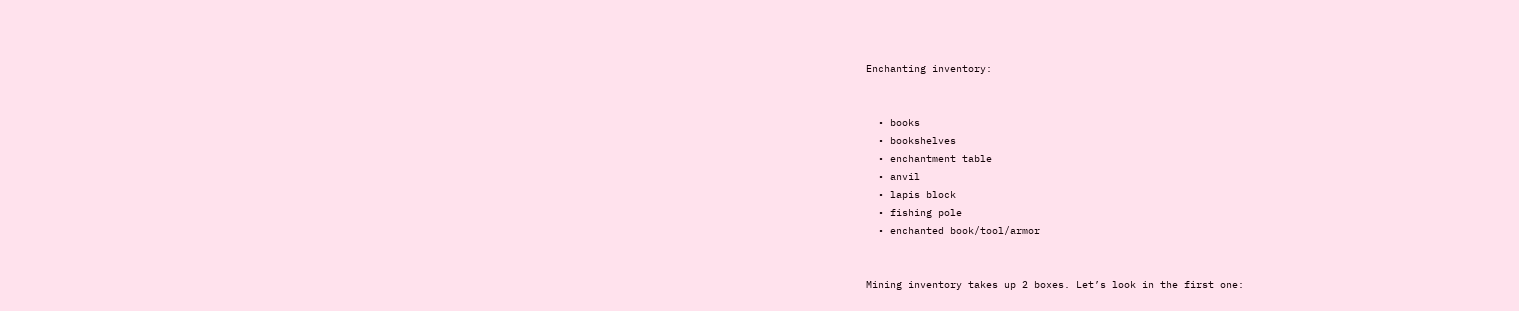Enchanting inventory:


  • books
  • bookshelves
  • enchantment table
  • anvil
  • lapis block
  • fishing pole
  • enchanted book/tool/armor


Mining inventory takes up 2 boxes. Let’s look in the first one: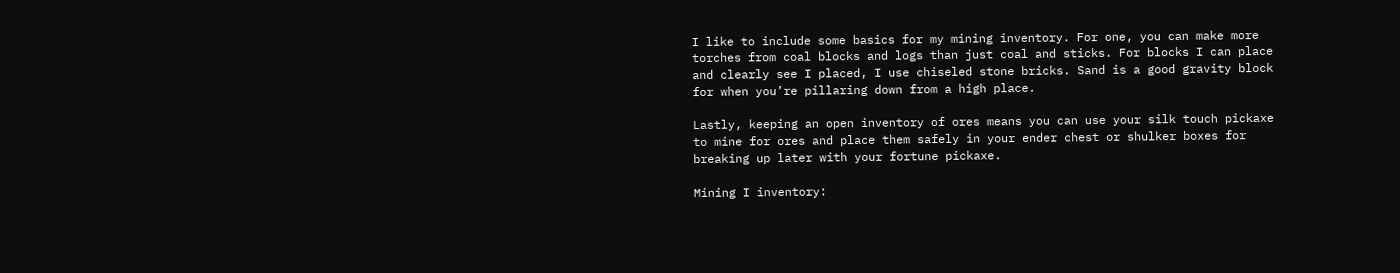I like to include some basics for my mining inventory. For one, you can make more torches from coal blocks and logs than just coal and sticks. For blocks I can place and clearly see I placed, I use chiseled stone bricks. Sand is a good gravity block for when you’re pillaring down from a high place.

Lastly, keeping an open inventory of ores means you can use your silk touch pickaxe to mine for ores and place them safely in your ender chest or shulker boxes for breaking up later with your fortune pickaxe.

Mining I inventory: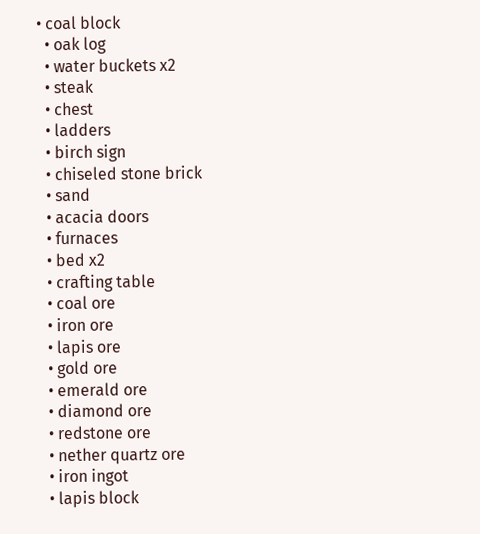• coal block
  • oak log
  • water buckets x2
  • steak
  • chest
  • ladders
  • birch sign
  • chiseled stone brick
  • sand
  • acacia doors
  • furnaces
  • bed x2
  • crafting table
  • coal ore
  • iron ore
  • lapis ore
  • gold ore
  • emerald ore
  • diamond ore
  • redstone ore
  • nether quartz ore
  • iron ingot
  • lapis block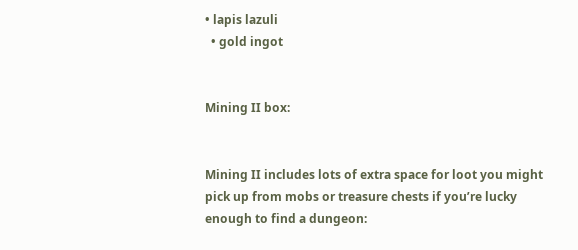• lapis lazuli
  • gold ingot


Mining II box:


Mining II includes lots of extra space for loot you might pick up from mobs or treasure chests if you’re lucky enough to find a dungeon: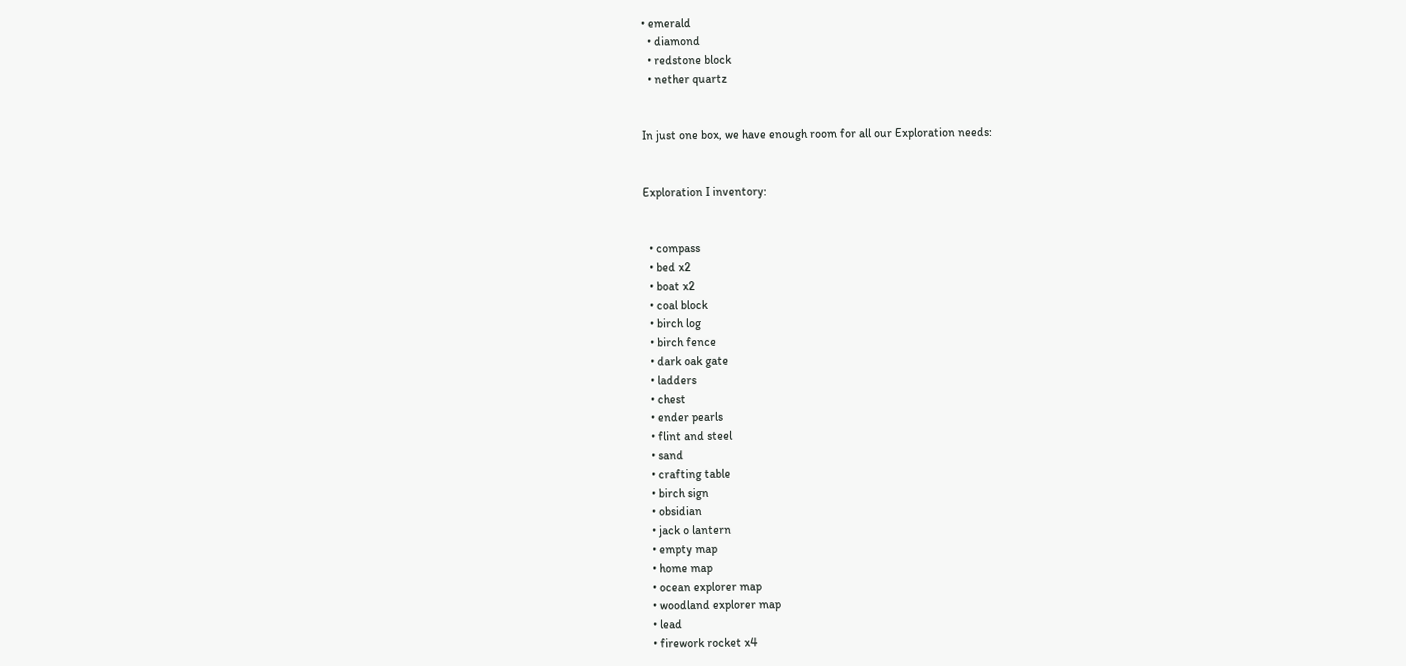• emerald
  • diamond
  • redstone block
  • nether quartz


In just one box, we have enough room for all our Exploration needs:


Exploration I inventory:


  • compass
  • bed x2
  • boat x2
  • coal block
  • birch log
  • birch fence
  • dark oak gate
  • ladders
  • chest
  • ender pearls
  • flint and steel
  • sand
  • crafting table
  • birch sign
  • obsidian
  • jack o lantern
  • empty map
  • home map
  • ocean explorer map
  • woodland explorer map
  • lead
  • firework rocket x4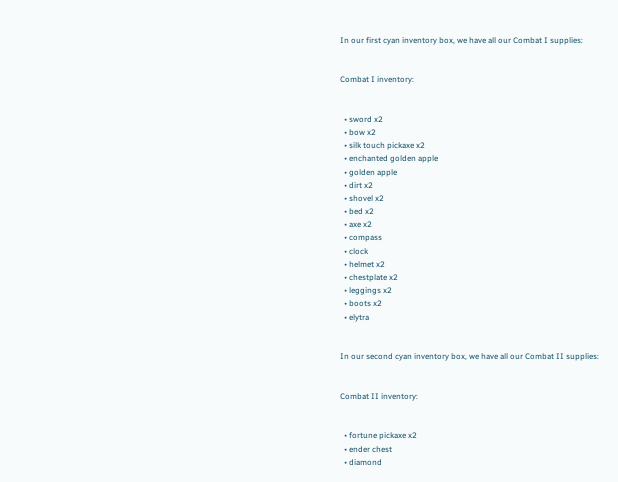In our first cyan inventory box, we have all our Combat I supplies:


Combat I inventory:


  • sword x2
  • bow x2
  • silk touch pickaxe x2
  • enchanted golden apple
  • golden apple
  • dirt x2
  • shovel x2
  • bed x2
  • axe x2
  • compass
  • clock
  • helmet x2
  • chestplate x2
  • leggings x2
  • boots x2
  • elytra


In our second cyan inventory box, we have all our Combat II supplies:


Combat II inventory:


  • fortune pickaxe x2
  • ender chest
  • diamond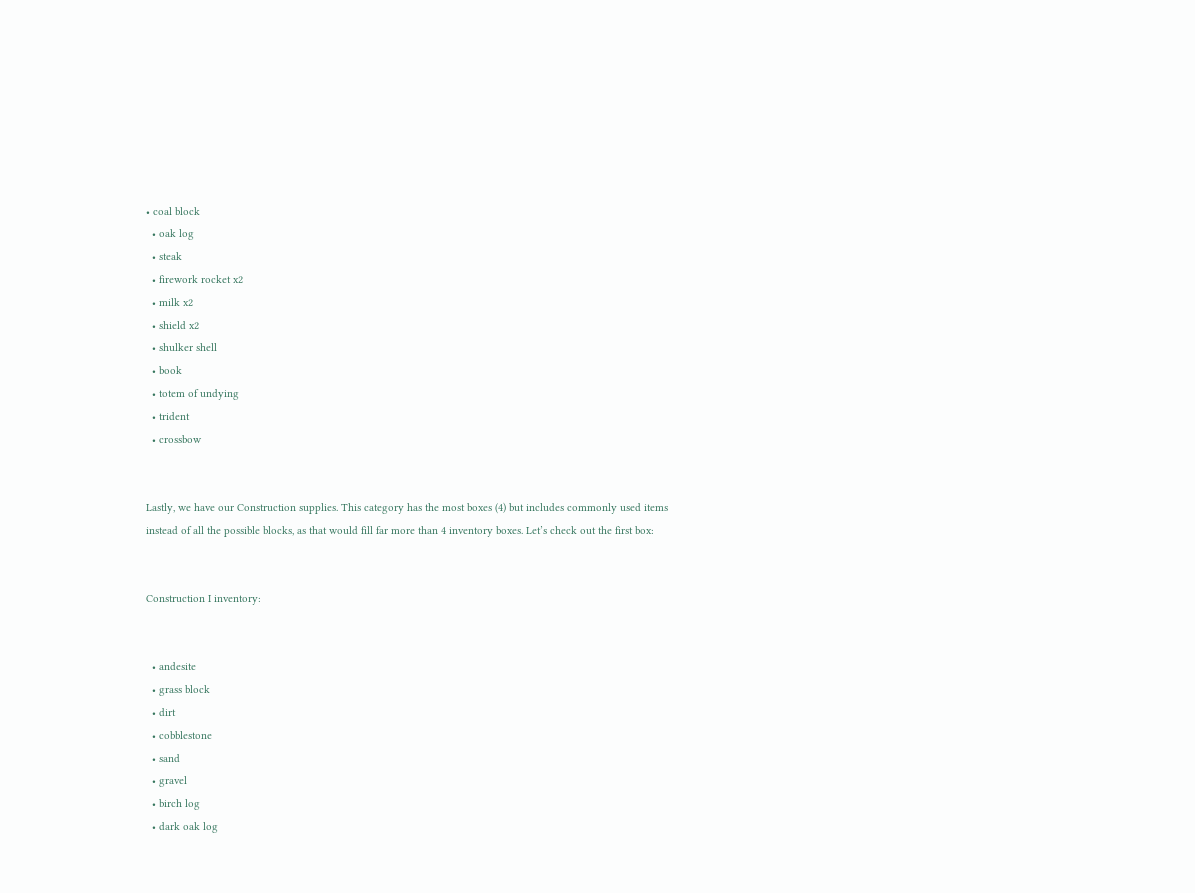• coal block
  • oak log
  • steak
  • firework rocket x2
  • milk x2
  • shield x2
  • shulker shell
  • book
  • totem of undying
  • trident
  • crossbow


Lastly, we have our Construction supplies. This category has the most boxes (4) but includes commonly used items instead of all the possible blocks, as that would fill far more than 4 inventory boxes. Let’s check out the first box:


Construction I inventory:


  • andesite
  • grass block
  • dirt
  • cobblestone
  • sand
  • gravel
  • birch log
  • dark oak log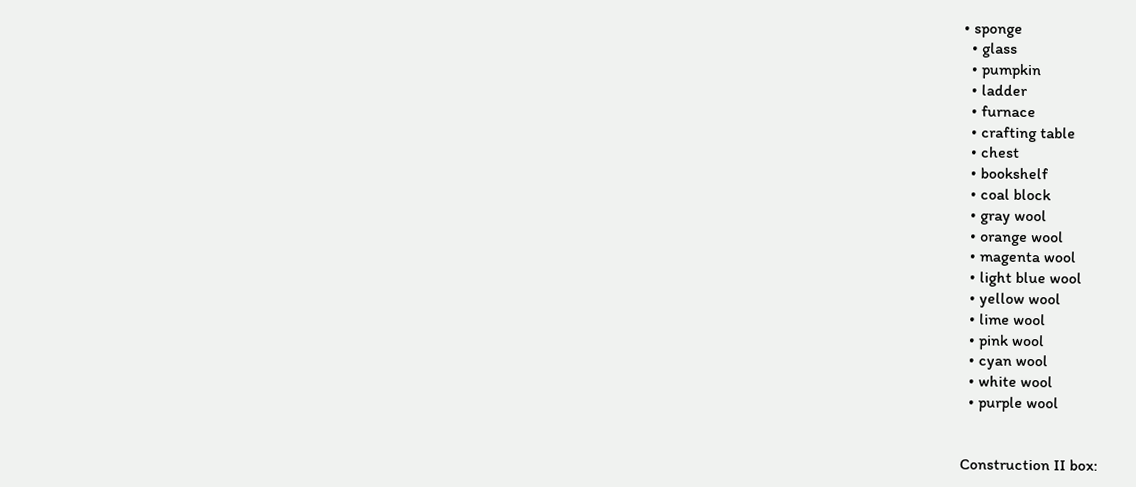• sponge
  • glass
  • pumpkin
  • ladder
  • furnace
  • crafting table
  • chest
  • bookshelf
  • coal block
  • gray wool
  • orange wool
  • magenta wool
  • light blue wool
  • yellow wool
  • lime wool
  • pink wool
  • cyan wool
  • white wool
  • purple wool


Construction II box: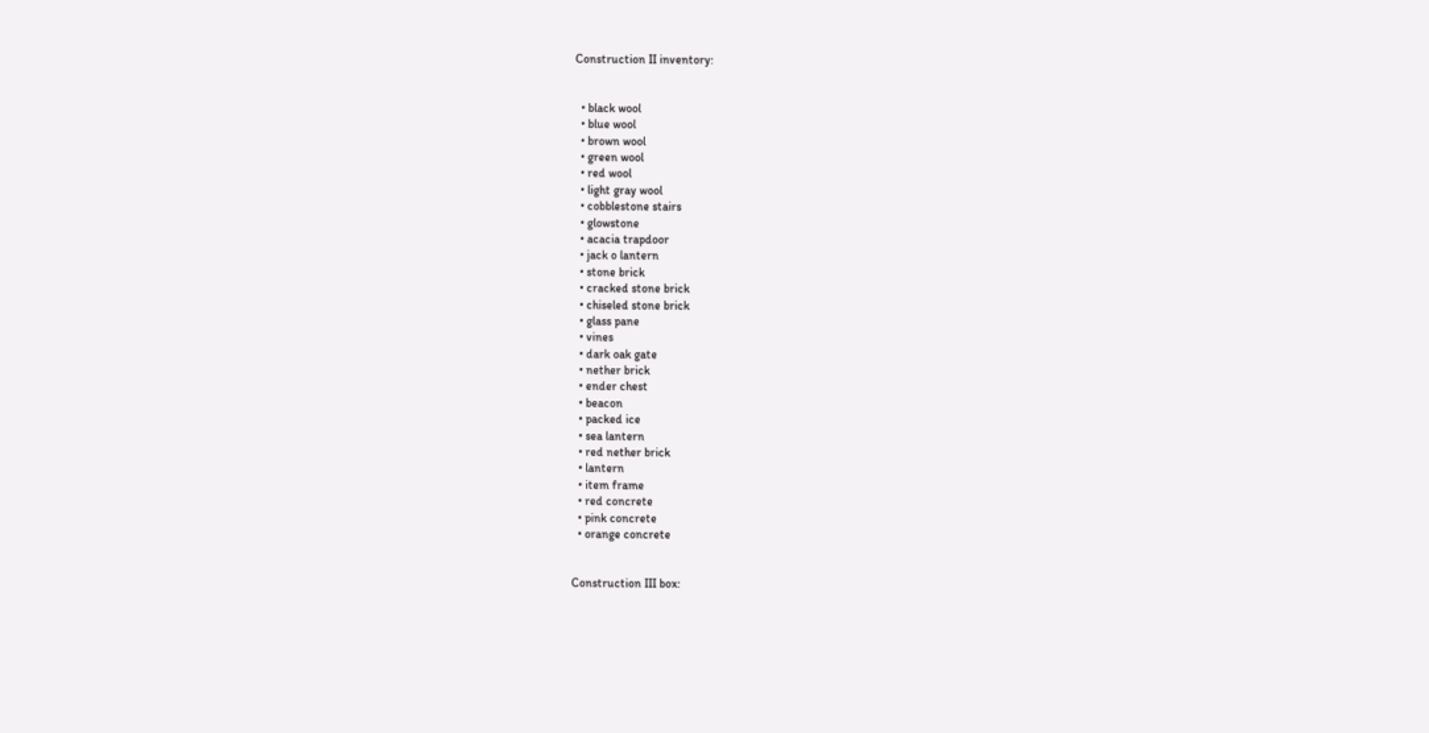Construction II inventory:


  • black wool
  • blue wool
  • brown wool
  • green wool
  • red wool
  • light gray wool
  • cobblestone stairs
  • glowstone
  • acacia trapdoor
  • jack o lantern
  • stone brick
  • cracked stone brick
  • chiseled stone brick
  • glass pane
  • vines
  • dark oak gate
  • nether brick
  • ender chest
  • beacon
  • packed ice
  • sea lantern
  • red nether brick
  • lantern
  • item frame
  • red concrete
  • pink concrete
  • orange concrete


Construction III box: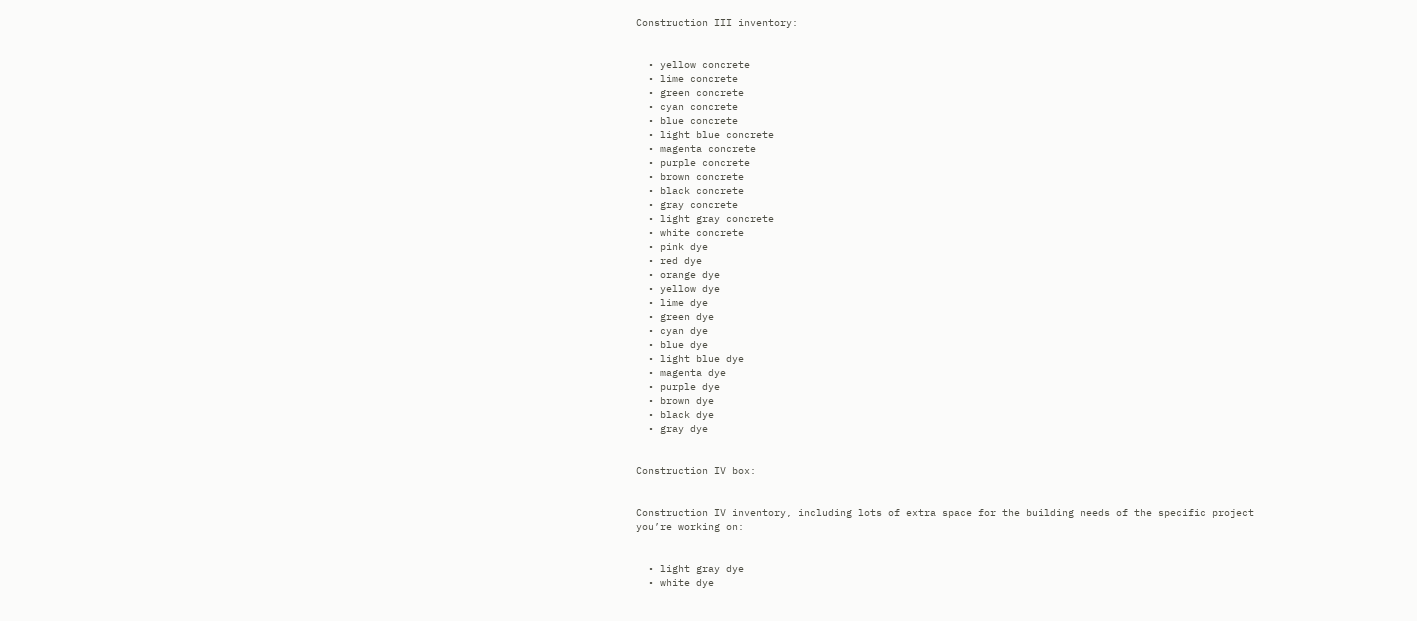Construction III inventory:


  • yellow concrete
  • lime concrete
  • green concrete
  • cyan concrete
  • blue concrete
  • light blue concrete
  • magenta concrete
  • purple concrete
  • brown concrete
  • black concrete
  • gray concrete
  • light gray concrete
  • white concrete
  • pink dye
  • red dye
  • orange dye
  • yellow dye
  • lime dye
  • green dye
  • cyan dye
  • blue dye
  • light blue dye
  • magenta dye
  • purple dye
  • brown dye
  • black dye
  • gray dye


Construction IV box:


Construction IV inventory, including lots of extra space for the building needs of the specific project you’re working on:


  • light gray dye
  • white dye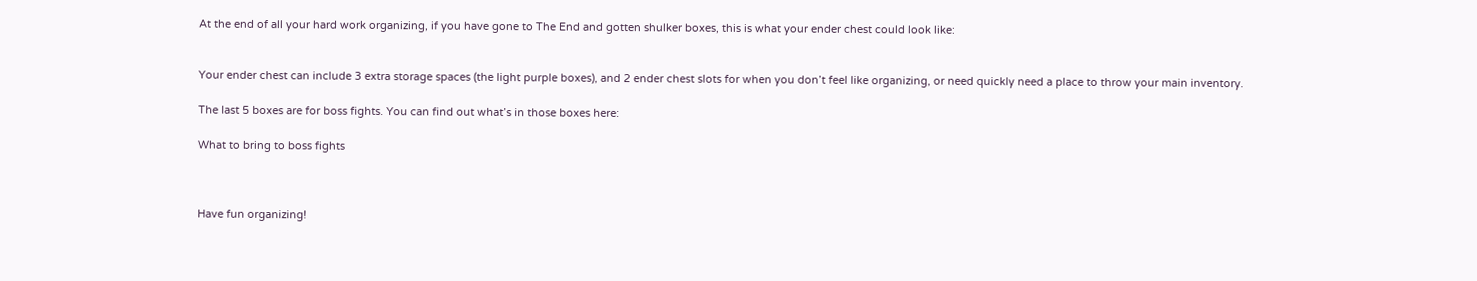At the end of all your hard work organizing, if you have gone to The End and gotten shulker boxes, this is what your ender chest could look like:


Your ender chest can include 3 extra storage spaces (the light purple boxes), and 2 ender chest slots for when you don’t feel like organizing, or need quickly need a place to throw your main inventory.

The last 5 boxes are for boss fights. You can find out what’s in those boxes here:

What to bring to boss fights



Have fun organizing!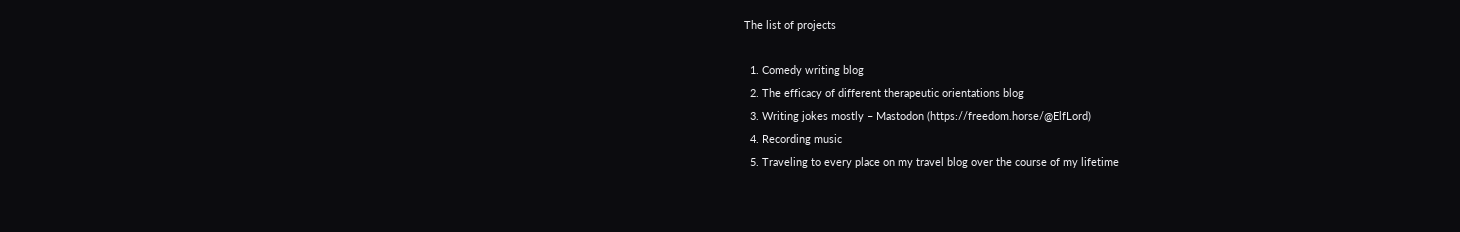The list of projects

  1. Comedy writing blog
  2. The efficacy of different therapeutic orientations blog
  3. Writing jokes mostly – Mastodon (https://freedom.horse/@ElfLord)
  4. Recording music
  5. Traveling to every place on my travel blog over the course of my lifetime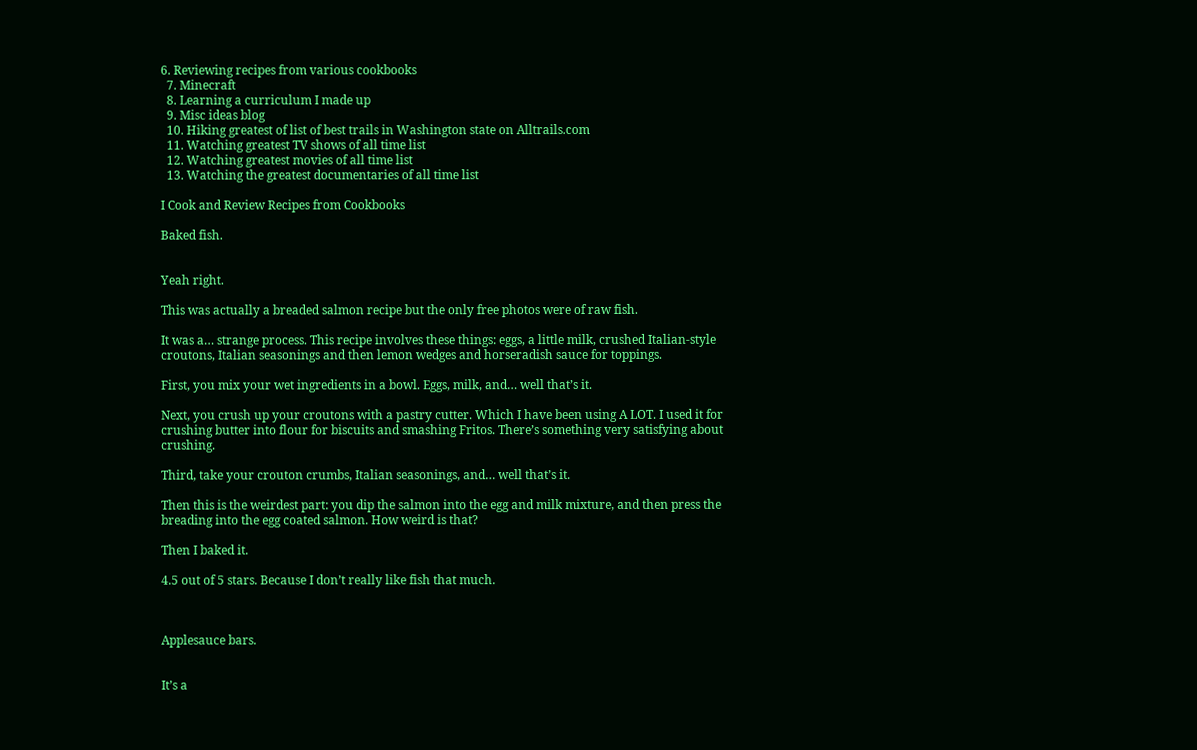6. Reviewing recipes from various cookbooks
  7. Minecraft
  8. Learning a curriculum I made up
  9. Misc ideas blog
  10. Hiking greatest of list of best trails in Washington state on Alltrails.com
  11. Watching greatest TV shows of all time list
  12. Watching greatest movies of all time list
  13. Watching the greatest documentaries of all time list

I Cook and Review Recipes from Cookbooks

Baked fish.


Yeah right.

This was actually a breaded salmon recipe but the only free photos were of raw fish.

It was a… strange process. This recipe involves these things: eggs, a little milk, crushed Italian-style croutons, Italian seasonings and then lemon wedges and horseradish sauce for toppings.

First, you mix your wet ingredients in a bowl. Eggs, milk, and… well that’s it.

Next, you crush up your croutons with a pastry cutter. Which I have been using A LOT. I used it for crushing butter into flour for biscuits and smashing Fritos. There’s something very satisfying about crushing.

Third, take your crouton crumbs, Italian seasonings, and… well that’s it.

Then this is the weirdest part: you dip the salmon into the egg and milk mixture, and then press the breading into the egg coated salmon. How weird is that?

Then I baked it.

4.5 out of 5 stars. Because I don’t really like fish that much.



Applesauce bars.


It’s a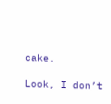cake.

Look, I don’t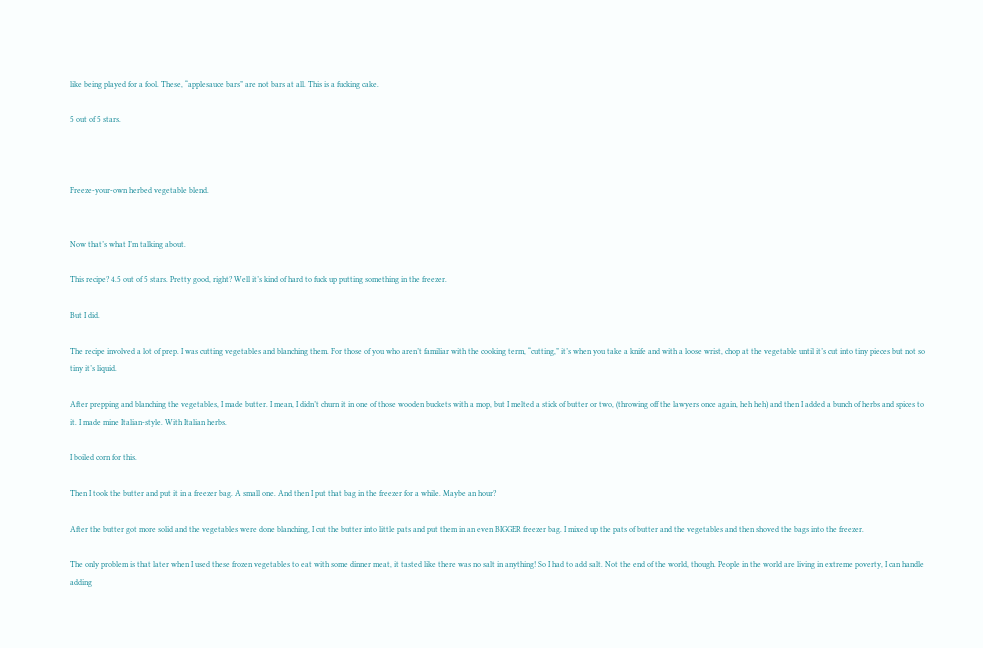like being played for a fool. These, “applesauce bars” are not bars at all. This is a fucking cake.

5 out of 5 stars.



Freeze-your-own herbed vegetable blend.


Now that’s what I’m talking about.

This recipe? 4.5 out of 5 stars. Pretty good, right? Well it’s kind of hard to fuck up putting something in the freezer.

But I did.

The recipe involved a lot of prep. I was cutting vegetables and blanching them. For those of you who aren’t familiar with the cooking term, “cutting,” it’s when you take a knife and with a loose wrist, chop at the vegetable until it’s cut into tiny pieces but not so tiny it’s liquid.

After prepping and blanching the vegetables, I made butter. I mean, I didn’t churn it in one of those wooden buckets with a mop, but I melted a stick of butter or two, (throwing off the lawyers once again, heh heh) and then I added a bunch of herbs and spices to it. I made mine Italian-style. With Italian herbs.

I boiled corn for this.

Then I took the butter and put it in a freezer bag. A small one. And then I put that bag in the freezer for a while. Maybe an hour?

After the butter got more solid and the vegetables were done blanching, I cut the butter into little pats and put them in an even BIGGER freezer bag. I mixed up the pats of butter and the vegetables and then shoved the bags into the freezer.

The only problem is that later when I used these frozen vegetables to eat with some dinner meat, it tasted like there was no salt in anything! So I had to add salt. Not the end of the world, though. People in the world are living in extreme poverty, I can handle adding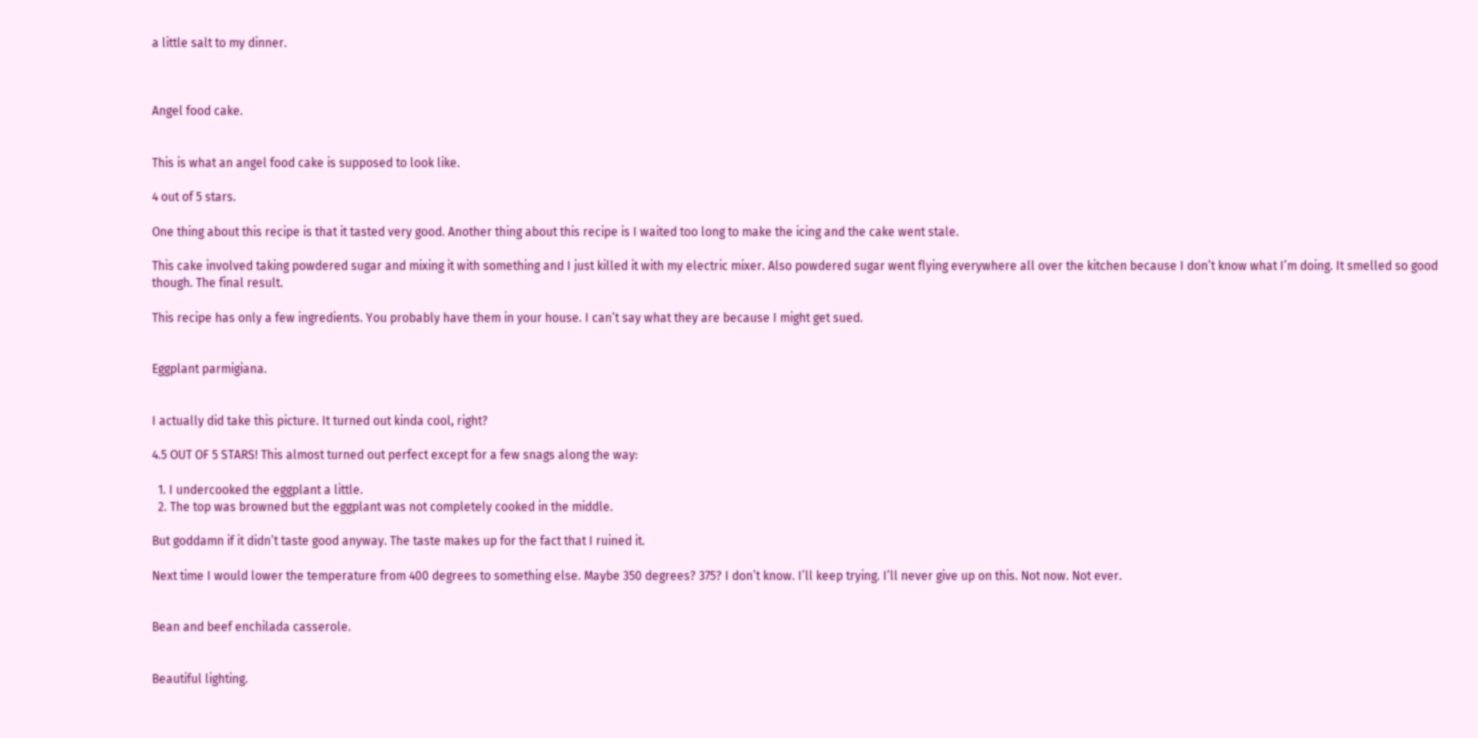a little salt to my dinner.



Angel food cake.


This is what an angel food cake is supposed to look like.

4 out of 5 stars.

One thing about this recipe is that it tasted very good. Another thing about this recipe is I waited too long to make the icing and the cake went stale.

This cake involved taking powdered sugar and mixing it with something and I just killed it with my electric mixer. Also powdered sugar went flying everywhere all over the kitchen because I don’t know what I’m doing. It smelled so good though. The final result.

This recipe has only a few ingredients. You probably have them in your house. I can’t say what they are because I might get sued.


Eggplant parmigiana.


I actually did take this picture. It turned out kinda cool, right?

4.5 OUT OF 5 STARS! This almost turned out perfect except for a few snags along the way:

  1. I undercooked the eggplant a little.
  2. The top was browned but the eggplant was not completely cooked in the middle.

But goddamn if it didn’t taste good anyway. The taste makes up for the fact that I ruined it.

Next time I would lower the temperature from 400 degrees to something else. Maybe 350 degrees? 375? I don’t know. I’ll keep trying. I’ll never give up on this. Not now. Not ever.


Bean and beef enchilada casserole.


Beautiful lighting.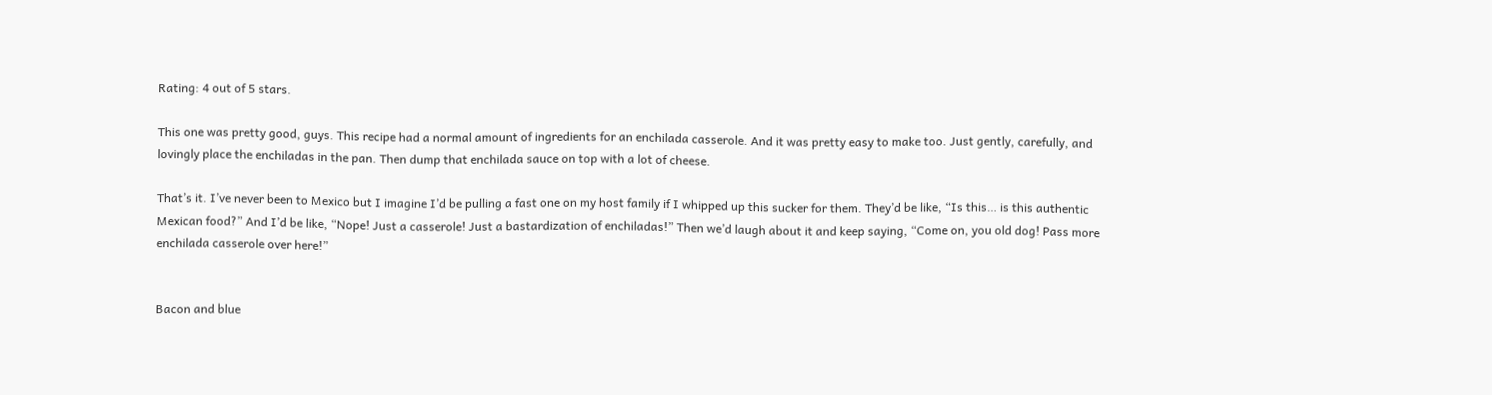Rating: 4 out of 5 stars.

This one was pretty good, guys. This recipe had a normal amount of ingredients for an enchilada casserole. And it was pretty easy to make too. Just gently, carefully, and lovingly place the enchiladas in the pan. Then dump that enchilada sauce on top with a lot of cheese.

That’s it. I’ve never been to Mexico but I imagine I’d be pulling a fast one on my host family if I whipped up this sucker for them. They’d be like, “Is this… is this authentic Mexican food?” And I’d be like, “Nope! Just a casserole! Just a bastardization of enchiladas!” Then we’d laugh about it and keep saying, “Come on, you old dog! Pass more enchilada casserole over here!”


Bacon and blue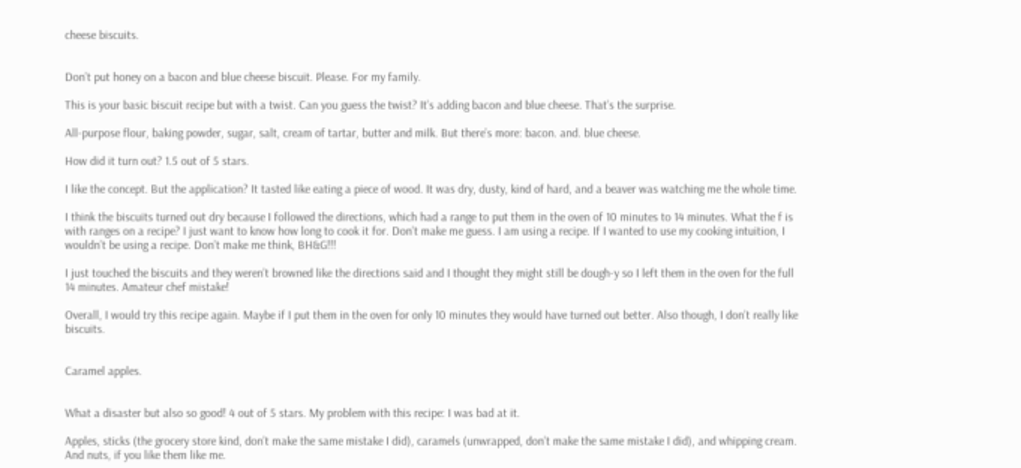cheese biscuits.


Don’t put honey on a bacon and blue cheese biscuit. Please. For my family.

This is your basic biscuit recipe but with a twist. Can you guess the twist? It’s adding bacon and blue cheese. That’s the surprise.

All-purpose flour, baking powder, sugar, salt, cream of tartar, butter and milk. But there’s more: bacon. and. blue cheese.

How did it turn out? 1.5 out of 5 stars.

I like the concept. But the application? It tasted like eating a piece of wood. It was dry, dusty, kind of hard, and a beaver was watching me the whole time.

I think the biscuits turned out dry because I followed the directions, which had a range to put them in the oven of 10 minutes to 14 minutes. What the f is with ranges on a recipe? I just want to know how long to cook it for. Don’t make me guess. I am using a recipe. If I wanted to use my cooking intuition, I wouldn’t be using a recipe. Don’t make me think, BH&G!!!

I just touched the biscuits and they weren’t browned like the directions said and I thought they might still be dough-y so I left them in the oven for the full 14 minutes. Amateur chef mistake!

Overall, I would try this recipe again. Maybe if I put them in the oven for only 10 minutes they would have turned out better. Also though, I don’t really like biscuits.


Caramel apples.


What a disaster but also so good! 4 out of 5 stars. My problem with this recipe: I was bad at it.

Apples, sticks (the grocery store kind, don’t make the same mistake I did), caramels (unwrapped, don’t make the same mistake I did), and whipping cream. And nuts, if you like them like me.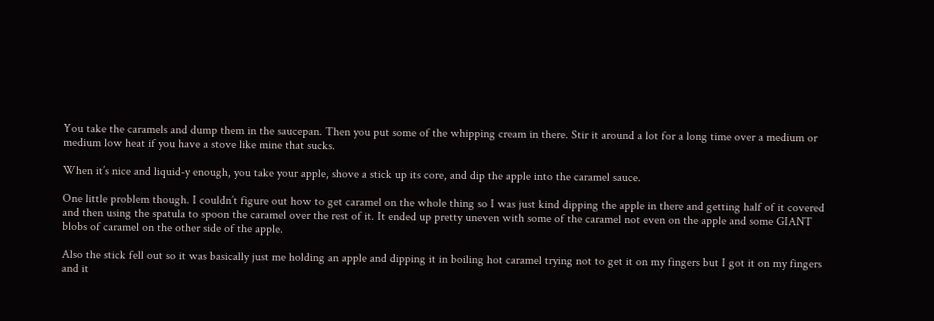You take the caramels and dump them in the saucepan. Then you put some of the whipping cream in there. Stir it around a lot for a long time over a medium or medium low heat if you have a stove like mine that sucks.

When it’s nice and liquid-y enough, you take your apple, shove a stick up its core, and dip the apple into the caramel sauce.

One little problem though. I couldn’t figure out how to get caramel on the whole thing so I was just kind dipping the apple in there and getting half of it covered and then using the spatula to spoon the caramel over the rest of it. It ended up pretty uneven with some of the caramel not even on the apple and some GIANT blobs of caramel on the other side of the apple.

Also the stick fell out so it was basically just me holding an apple and dipping it in boiling hot caramel trying not to get it on my fingers but I got it on my fingers and it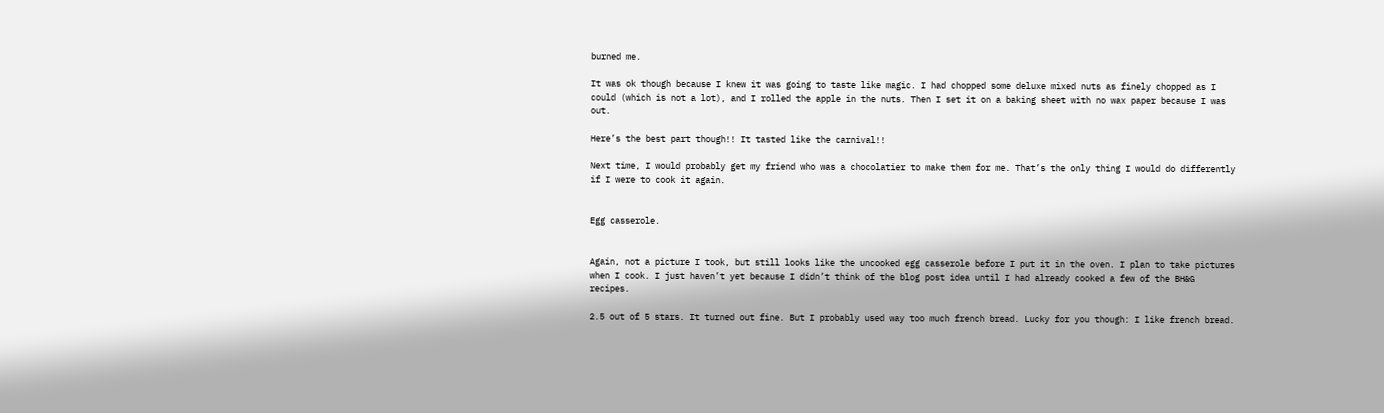burned me.

It was ok though because I knew it was going to taste like magic. I had chopped some deluxe mixed nuts as finely chopped as I could (which is not a lot), and I rolled the apple in the nuts. Then I set it on a baking sheet with no wax paper because I was out.

Here’s the best part though!! It tasted like the carnival!!

Next time, I would probably get my friend who was a chocolatier to make them for me. That’s the only thing I would do differently if I were to cook it again.


Egg casserole.


Again, not a picture I took, but still looks like the uncooked egg casserole before I put it in the oven. I plan to take pictures when I cook. I just haven’t yet because I didn’t think of the blog post idea until I had already cooked a few of the BH&G recipes.

2.5 out of 5 stars. It turned out fine. But I probably used way too much french bread. Lucky for you though: I like french bread.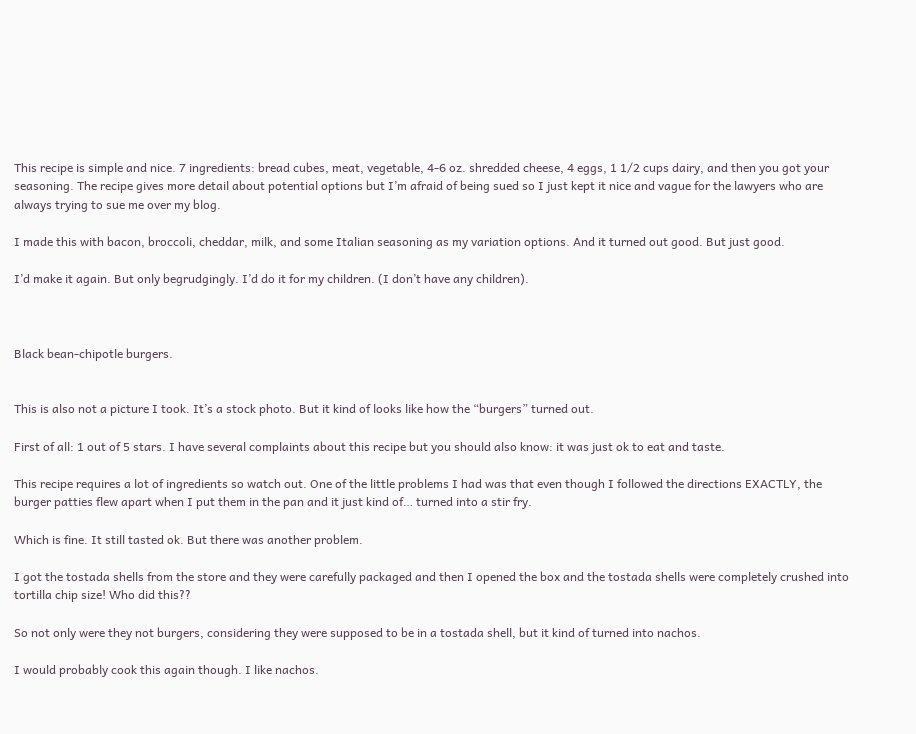This recipe is simple and nice. 7 ingredients: bread cubes, meat, vegetable, 4-6 oz. shredded cheese, 4 eggs, 1 1/2 cups dairy, and then you got your seasoning. The recipe gives more detail about potential options but I’m afraid of being sued so I just kept it nice and vague for the lawyers who are always trying to sue me over my blog.

I made this with bacon, broccoli, cheddar, milk, and some Italian seasoning as my variation options. And it turned out good. But just good.

I’d make it again. But only begrudgingly. I’d do it for my children. (I don’t have any children).



Black bean-chipotle burgers.


This is also not a picture I took. It’s a stock photo. But it kind of looks like how the “burgers” turned out.

First of all: 1 out of 5 stars. I have several complaints about this recipe but you should also know: it was just ok to eat and taste.

This recipe requires a lot of ingredients so watch out. One of the little problems I had was that even though I followed the directions EXACTLY, the burger patties flew apart when I put them in the pan and it just kind of… turned into a stir fry.

Which is fine. It still tasted ok. But there was another problem.

I got the tostada shells from the store and they were carefully packaged and then I opened the box and the tostada shells were completely crushed into tortilla chip size! Who did this??

So not only were they not burgers, considering they were supposed to be in a tostada shell, but it kind of turned into nachos.

I would probably cook this again though. I like nachos.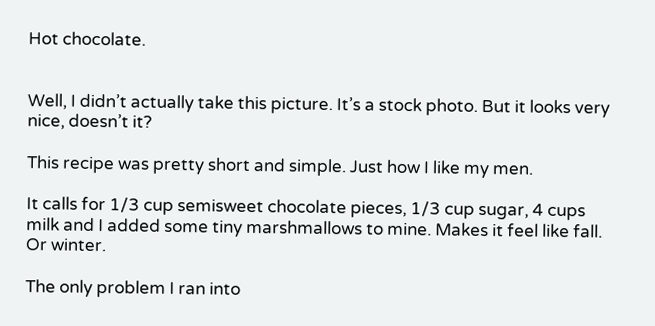Hot chocolate.


Well, I didn’t actually take this picture. It’s a stock photo. But it looks very nice, doesn’t it?

This recipe was pretty short and simple. Just how I like my men.

It calls for 1/3 cup semisweet chocolate pieces, 1/3 cup sugar, 4 cups milk and I added some tiny marshmallows to mine. Makes it feel like fall. Or winter.

The only problem I ran into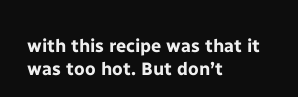with this recipe was that it was too hot. But don’t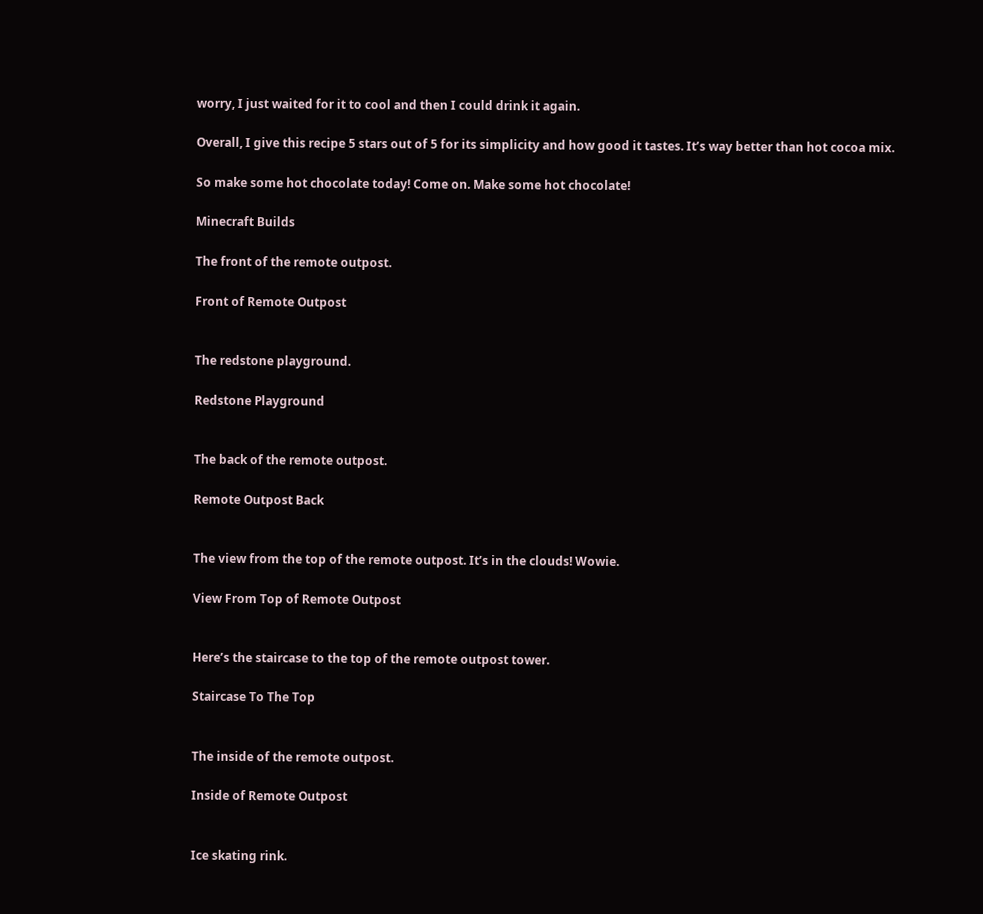worry, I just waited for it to cool and then I could drink it again.

Overall, I give this recipe 5 stars out of 5 for its simplicity and how good it tastes. It’s way better than hot cocoa mix.

So make some hot chocolate today! Come on. Make some hot chocolate!

Minecraft Builds

The front of the remote outpost.

Front of Remote Outpost


The redstone playground.

Redstone Playground


The back of the remote outpost.

Remote Outpost Back


The view from the top of the remote outpost. It’s in the clouds! Wowie.

View From Top of Remote Outpost


Here’s the staircase to the top of the remote outpost tower.

Staircase To The Top


The inside of the remote outpost.

Inside of Remote Outpost


Ice skating rink.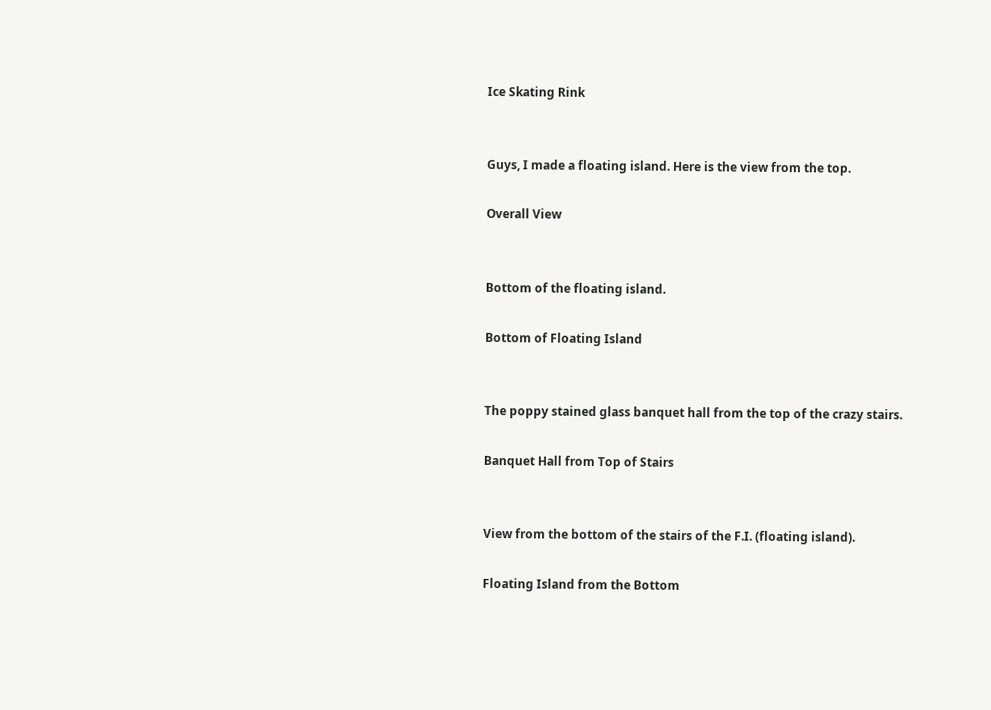Ice Skating Rink


Guys, I made a floating island. Here is the view from the top.

Overall View


Bottom of the floating island.

Bottom of Floating Island


The poppy stained glass banquet hall from the top of the crazy stairs.

Banquet Hall from Top of Stairs


View from the bottom of the stairs of the F.I. (floating island).

Floating Island from the Bottom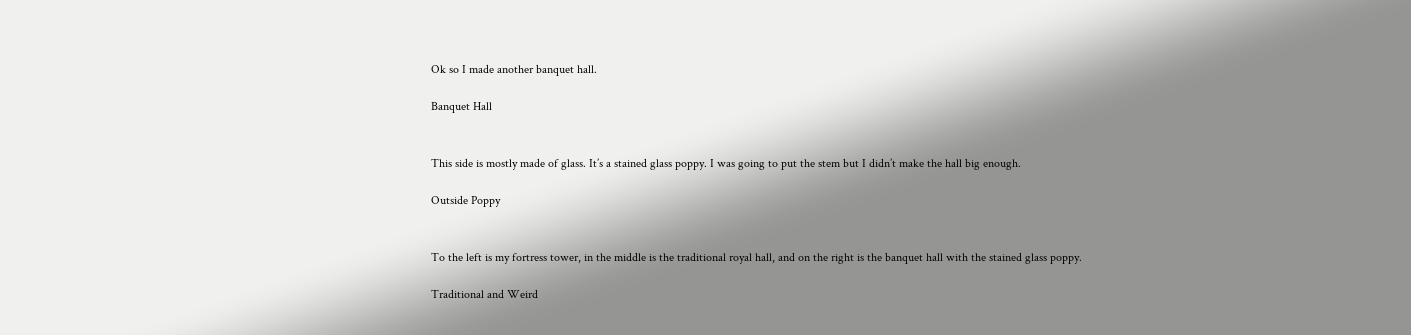Ok so I made another banquet hall.

Banquet Hall


This side is mostly made of glass. It’s a stained glass poppy. I was going to put the stem but I didn’t make the hall big enough.

Outside Poppy


To the left is my fortress tower, in the middle is the traditional royal hall, and on the right is the banquet hall with the stained glass poppy.

Traditional and Weird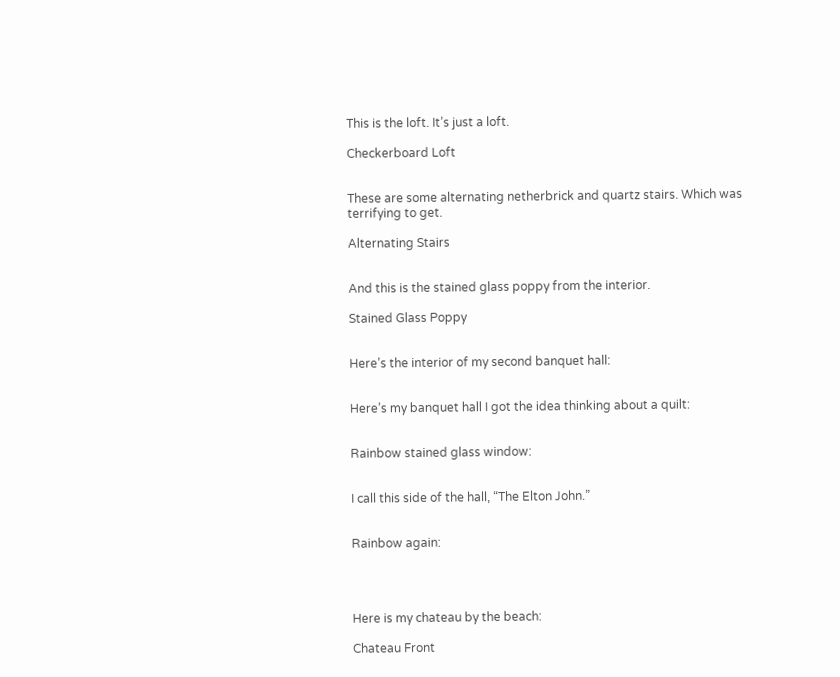This is the loft. It’s just a loft.

Checkerboard Loft


These are some alternating netherbrick and quartz stairs. Which was terrifying to get.

Alternating Stairs


And this is the stained glass poppy from the interior.

Stained Glass Poppy


Here’s the interior of my second banquet hall:


Here’s my banquet hall I got the idea thinking about a quilt:


Rainbow stained glass window:


I call this side of the hall, “The Elton John.”


Rainbow again:




Here is my chateau by the beach:

Chateau Front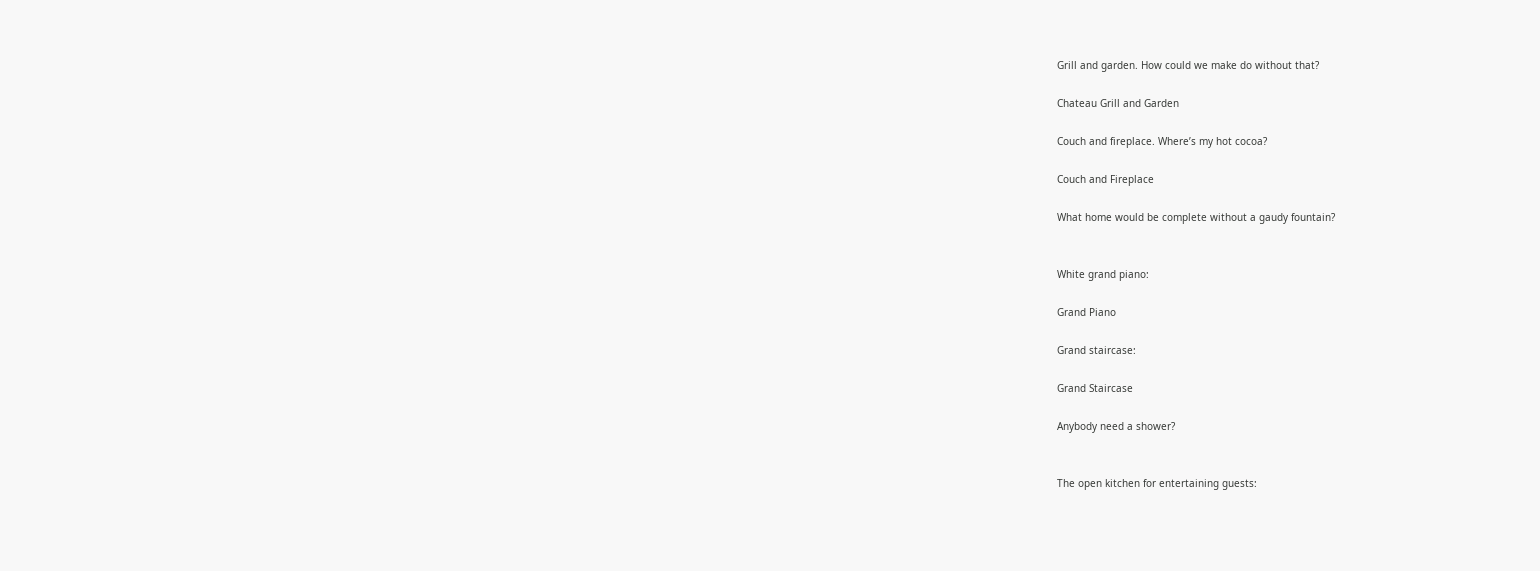Grill and garden. How could we make do without that?

Chateau Grill and Garden

Couch and fireplace. Where’s my hot cocoa?

Couch and Fireplace

What home would be complete without a gaudy fountain?


White grand piano:

Grand Piano

Grand staircase:

Grand Staircase

Anybody need a shower?


The open kitchen for entertaining guests: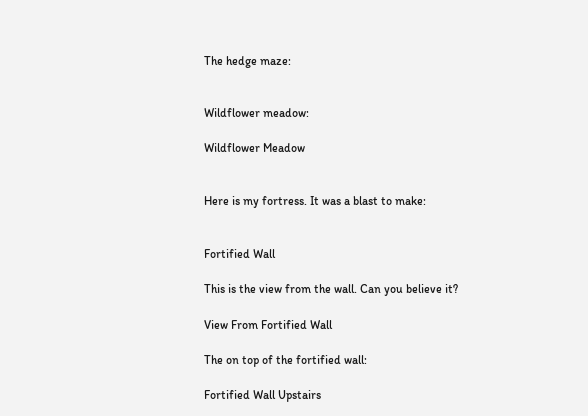The hedge maze:


Wildflower meadow:

Wildflower Meadow


Here is my fortress. It was a blast to make:


Fortified Wall

This is the view from the wall. Can you believe it?

View From Fortified Wall

The on top of the fortified wall:

Fortified Wall Upstairs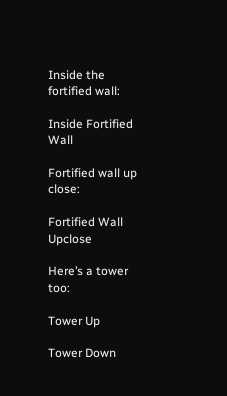Inside the fortified wall:

Inside Fortified Wall

Fortified wall up close:

Fortified Wall Upclose

Here’s a tower too:

Tower Up

Tower Down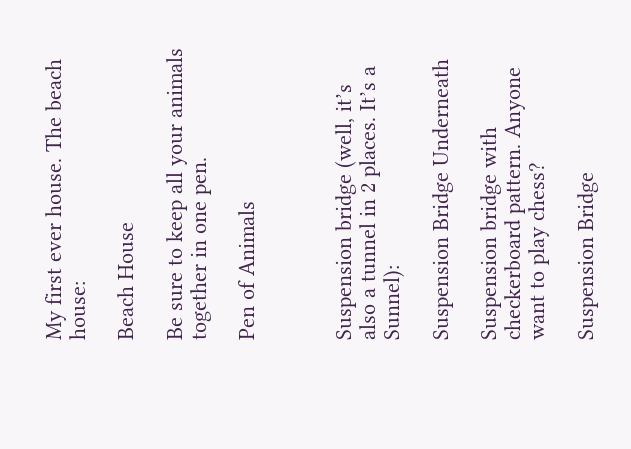My first ever house. The beach house:

Beach House

Be sure to keep all your animals together in one pen.

Pen of Animals



Suspension bridge (well, it’s also a tunnel in 2 places. It’s a Sunnel):

Suspension Bridge Underneath

Suspension bridge with checkerboard pattern. Anyone want to play chess?

Suspension Bridge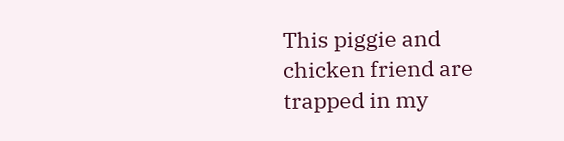This piggie and chicken friend are trapped in my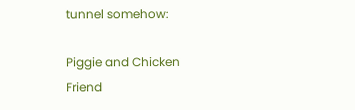tunnel somehow:

Piggie and Chicken Friend